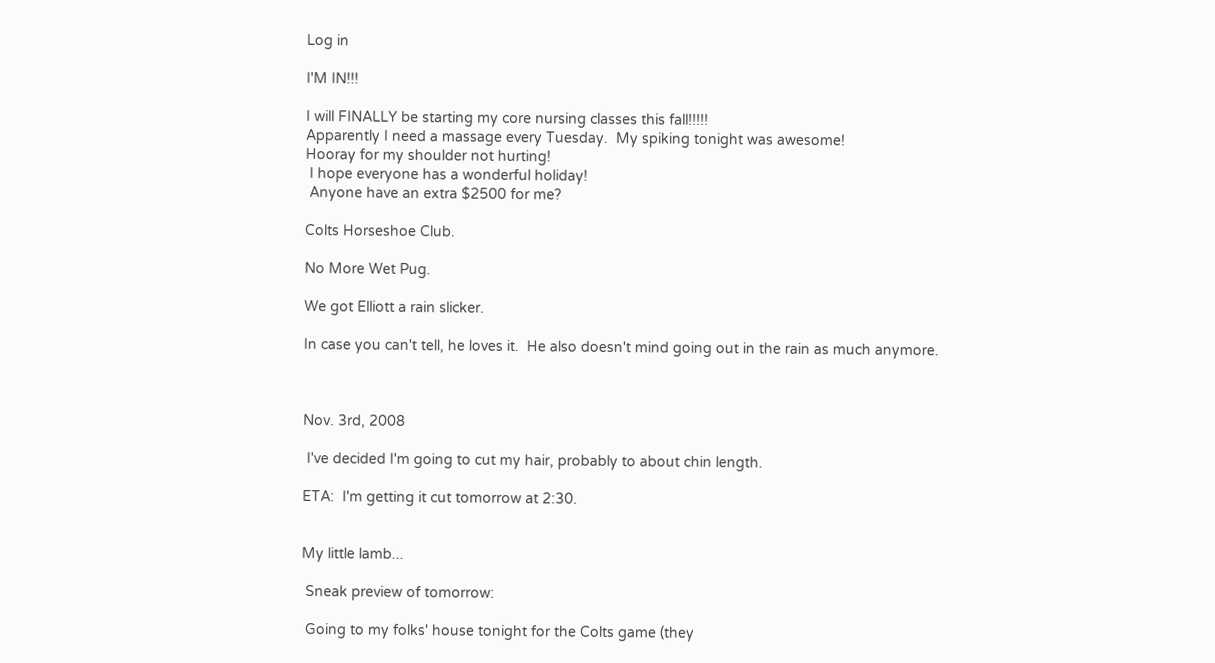Log in

I'M IN!!!

I will FINALLY be starting my core nursing classes this fall!!!!!
Apparently I need a massage every Tuesday.  My spiking tonight was awesome!
Hooray for my shoulder not hurting!
 I hope everyone has a wonderful holiday!
 Anyone have an extra $2500 for me?

Colts Horseshoe Club.

No More Wet Pug.

We got Elliott a rain slicker.

In case you can't tell, he loves it.  He also doesn't mind going out in the rain as much anymore.



Nov. 3rd, 2008

 I've decided I'm going to cut my hair, probably to about chin length.

ETA:  I'm getting it cut tomorrow at 2:30.


My little lamb...

 Sneak preview of tomorrow:

 Going to my folks' house tonight for the Colts game (they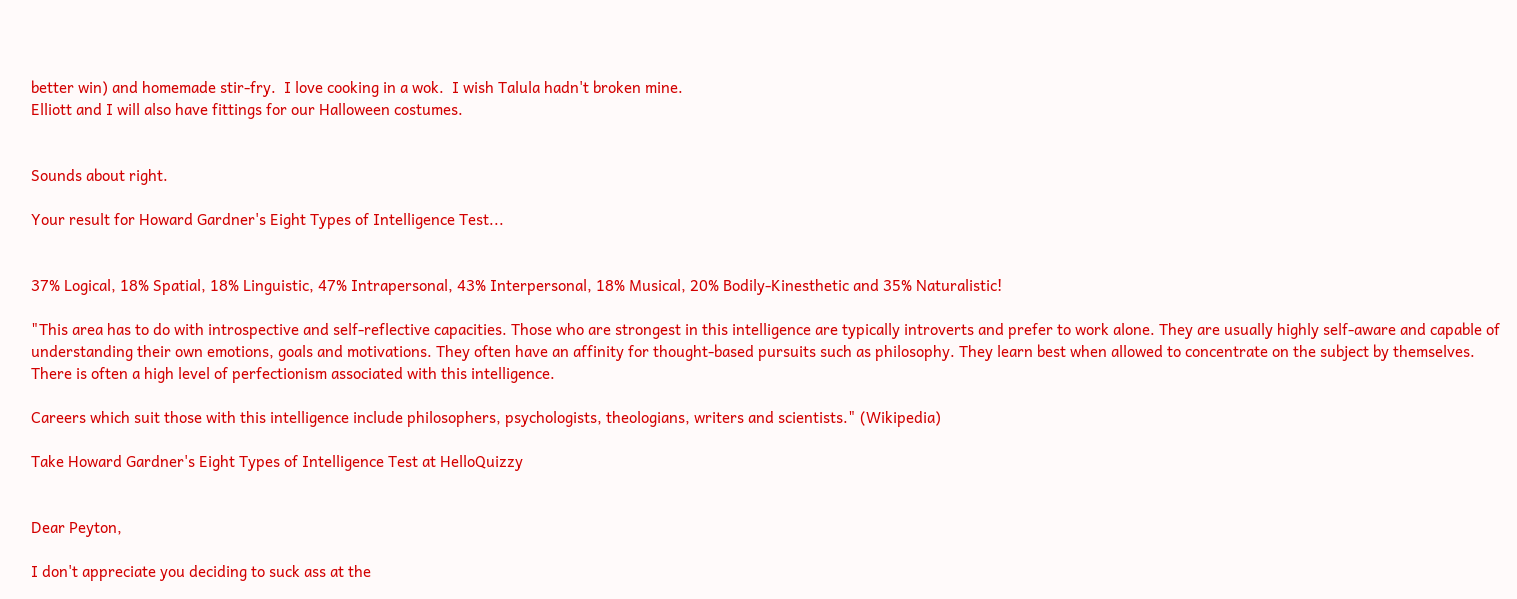better win) and homemade stir-fry.  I love cooking in a wok.  I wish Talula hadn't broken mine.
Elliott and I will also have fittings for our Halloween costumes.


Sounds about right.

Your result for Howard Gardner's Eight Types of Intelligence Test...


37% Logical, 18% Spatial, 18% Linguistic, 47% Intrapersonal, 43% Interpersonal, 18% Musical, 20% Bodily-Kinesthetic and 35% Naturalistic!

"This area has to do with introspective and self-reflective capacities. Those who are strongest in this intelligence are typically introverts and prefer to work alone. They are usually highly self-aware and capable of understanding their own emotions, goals and motivations. They often have an affinity for thought-based pursuits such as philosophy. They learn best when allowed to concentrate on the subject by themselves. There is often a high level of perfectionism associated with this intelligence.

Careers which suit those with this intelligence include philosophers, psychologists, theologians, writers and scientists." (Wikipedia)

Take Howard Gardner's Eight Types of Intelligence Test at HelloQuizzy


Dear Peyton,

I don't appreciate you deciding to suck ass at the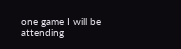one game I will be attending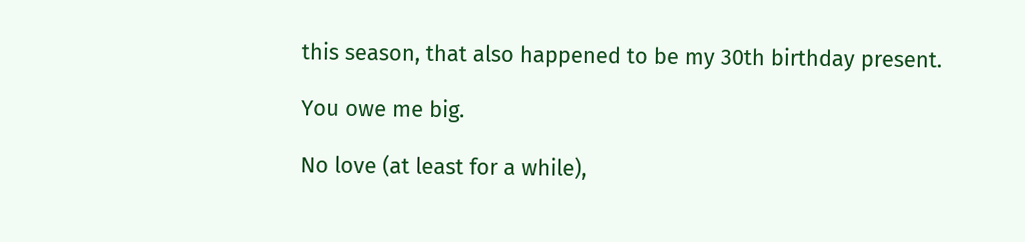this season, that also happened to be my 30th birthday present.

You owe me big.

No love (at least for a while),